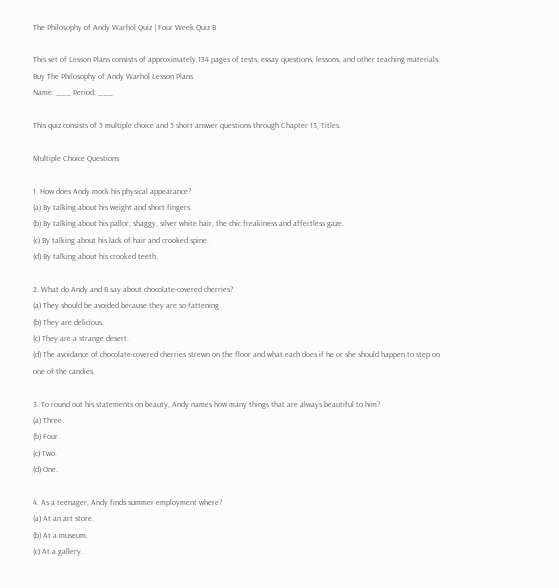The Philosophy of Andy Warhol Quiz | Four Week Quiz B

This set of Lesson Plans consists of approximately 134 pages of tests, essay questions, lessons, and other teaching materials.
Buy The Philosophy of Andy Warhol Lesson Plans
Name: ___ Period: ___

This quiz consists of 5 multiple choice and 5 short answer questions through Chapter 13, Titles.

Multiple Choice Questions

1. How does Andy mock his physical appearance?
(a) By talking about his weight and short fingers.
(b) By talking about his pallor, shaggy, silver white hair, the chic freakiness and affectless gaze.
(c) By talking about his lack of hair and crooked spine.
(d) By talking about his crooked teeth.

2. What do Andy and B say about chocolate-covered cherries?
(a) They should be avoided because they are so fattening.
(b) They are delicious.
(c) They are a strange desert.
(d) The avoidance of chocolate-covered cherries strewn on the floor and what each does if he or she should happen to step on one of the candies.

3. To round out his statements on beauty, Andy names how many things that are always beautiful to him?
(a) Three.
(b) Four.
(c) Two.
(d) One.

4. As a teenager, Andy finds summer employment where?
(a) At an art store.
(b) At a museum.
(c) At a gallery.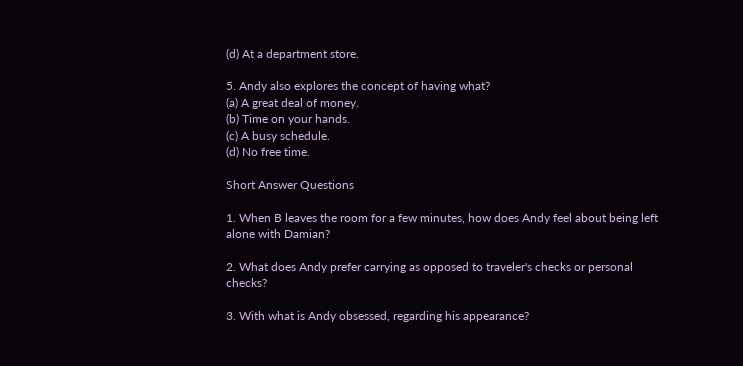(d) At a department store.

5. Andy also explores the concept of having what?
(a) A great deal of money.
(b) Time on your hands.
(c) A busy schedule.
(d) No free time.

Short Answer Questions

1. When B leaves the room for a few minutes, how does Andy feel about being left alone with Damian?

2. What does Andy prefer carrying as opposed to traveler's checks or personal checks?

3. With what is Andy obsessed, regarding his appearance?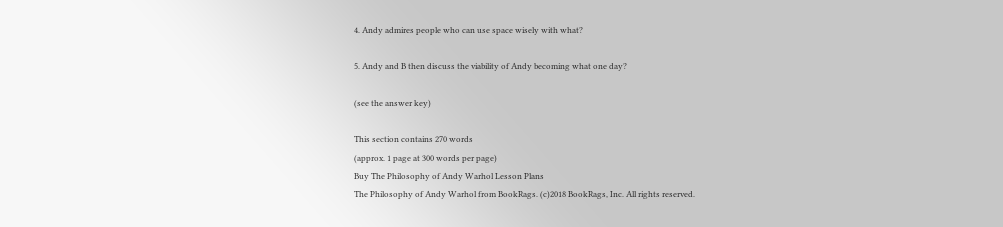4. Andy admires people who can use space wisely with what?

5. Andy and B then discuss the viability of Andy becoming what one day?

(see the answer key)

This section contains 270 words
(approx. 1 page at 300 words per page)
Buy The Philosophy of Andy Warhol Lesson Plans
The Philosophy of Andy Warhol from BookRags. (c)2018 BookRags, Inc. All rights reserved.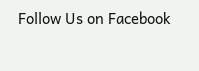Follow Us on Facebook